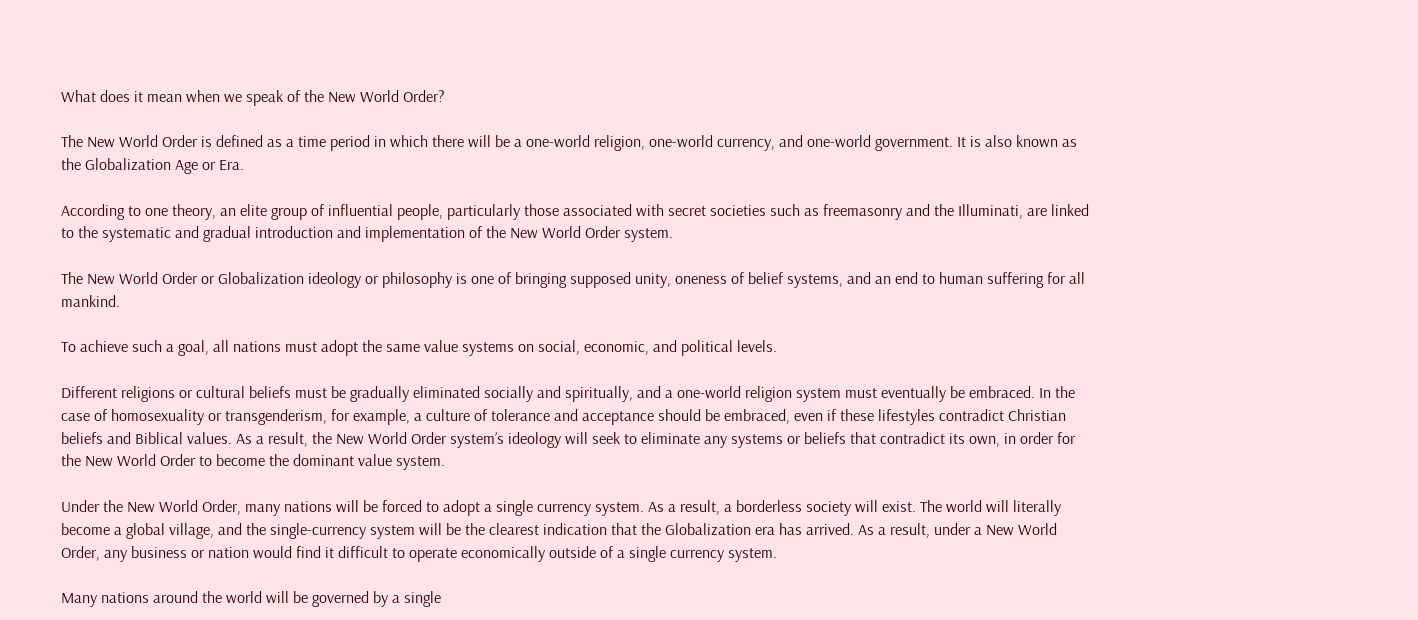What does it mean when we speak of the New World Order?

The New World Order is defined as a time period in which there will be a one-world religion, one-world currency, and one-world government. It is also known as the Globalization Age or Era.

According to one theory, an elite group of influential people, particularly those associated with secret societies such as freemasonry and the Illuminati, are linked to the systematic and gradual introduction and implementation of the New World Order system.

The New World Order or Globalization ideology or philosophy is one of bringing supposed unity, oneness of belief systems, and an end to human suffering for all mankind.

To achieve such a goal, all nations must adopt the same value systems on social, economic, and political levels.

Different religions or cultural beliefs must be gradually eliminated socially and spiritually, and a one-world religion system must eventually be embraced. In the case of homosexuality or transgenderism, for example, a culture of tolerance and acceptance should be embraced, even if these lifestyles contradict Christian beliefs and Biblical values. As a result, the New World Order system’s ideology will seek to eliminate any systems or beliefs that contradict its own, in order for the New World Order to become the dominant value system.

Under the New World Order, many nations will be forced to adopt a single currency system. As a result, a borderless society will exist. The world will literally become a global village, and the single-currency system will be the clearest indication that the Globalization era has arrived. As a result, under a New World Order, any business or nation would find it difficult to operate economically outside of a single currency system.

Many nations around the world will be governed by a single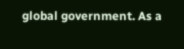global government. As a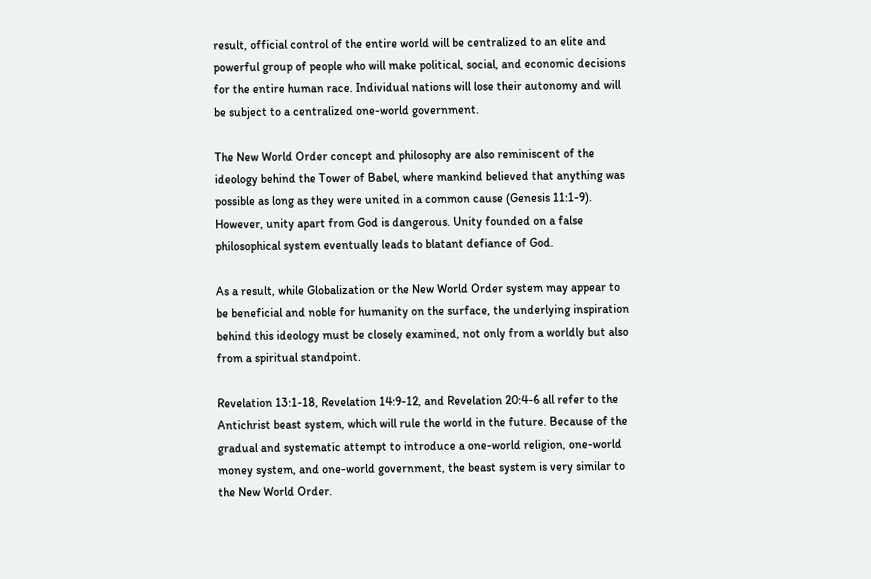result, official control of the entire world will be centralized to an elite and powerful group of people who will make political, social, and economic decisions for the entire human race. Individual nations will lose their autonomy and will be subject to a centralized one-world government.

The New World Order concept and philosophy are also reminiscent of the ideology behind the Tower of Babel, where mankind believed that anything was possible as long as they were united in a common cause (Genesis 11:1-9).
However, unity apart from God is dangerous. Unity founded on a false philosophical system eventually leads to blatant defiance of God.

As a result, while Globalization or the New World Order system may appear to be beneficial and noble for humanity on the surface, the underlying inspiration behind this ideology must be closely examined, not only from a worldly but also from a spiritual standpoint.

Revelation 13:1-18, Revelation 14:9-12, and Revelation 20:4-6 all refer to the Antichrist beast system, which will rule the world in the future. Because of the gradual and systematic attempt to introduce a one-world religion, one-world money system, and one-world government, the beast system is very similar to the New World Order.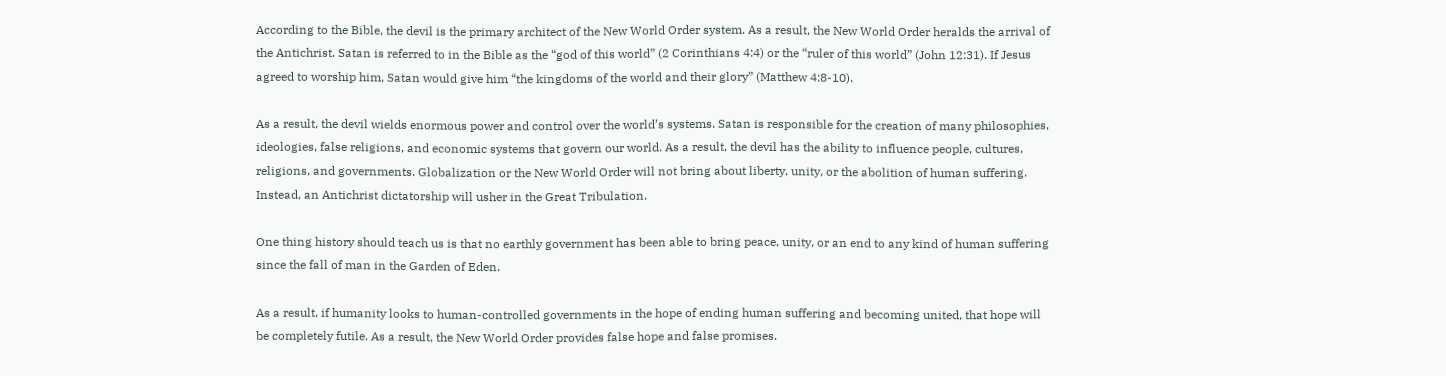According to the Bible, the devil is the primary architect of the New World Order system. As a result, the New World Order heralds the arrival of the Antichrist. Satan is referred to in the Bible as the “god of this world” (2 Corinthians 4:4) or the “ruler of this world” (John 12:31). If Jesus agreed to worship him, Satan would give him “the kingdoms of the world and their glory” (Matthew 4:8-10).

As a result, the devil wields enormous power and control over the world’s systems. Satan is responsible for the creation of many philosophies, ideologies, false religions, and economic systems that govern our world. As a result, the devil has the ability to influence people, cultures, religions, and governments. Globalization or the New World Order will not bring about liberty, unity, or the abolition of human suffering. Instead, an Antichrist dictatorship will usher in the Great Tribulation.

One thing history should teach us is that no earthly government has been able to bring peace, unity, or an end to any kind of human suffering since the fall of man in the Garden of Eden.

As a result, if humanity looks to human-controlled governments in the hope of ending human suffering and becoming united, that hope will be completely futile. As a result, the New World Order provides false hope and false promises.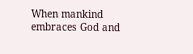When mankind embraces God and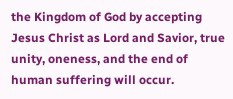the Kingdom of God by accepting Jesus Christ as Lord and Savior, true unity, oneness, and the end of human suffering will occur.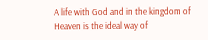A life with God and in the kingdom of Heaven is the ideal way of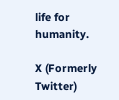life for humanity.

X (Formerly Twitter)